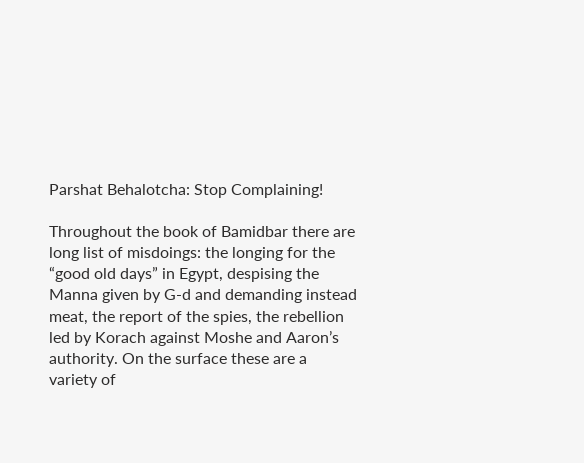Parshat Behalotcha: Stop Complaining!

Throughout the book of Bamidbar there are long list of misdoings: the longing for the “good old days” in Egypt, despising the Manna given by G-d and demanding instead meat, the report of the spies, the rebellion led by Korach against Moshe and Aaron’s authority. On the surface these are a variety of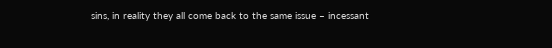sins, in reality they all come back to the same issue – incessant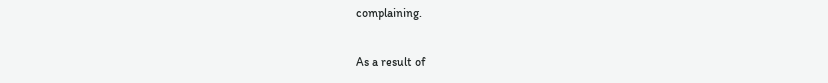complaining.

As a result of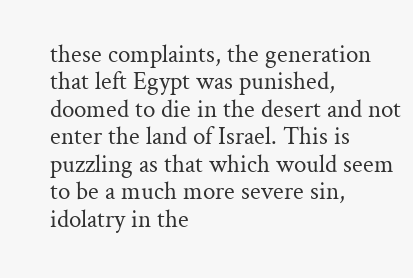these complaints, the generation that left Egypt was punished, doomed to die in the desert and not enter the land of Israel. This is puzzling as that which would seem to be a much more severe sin, idolatry in the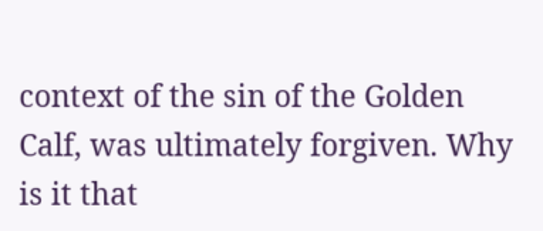context of the sin of the Golden Calf, was ultimately forgiven. Why is it that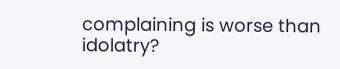complaining is worse than idolatry?